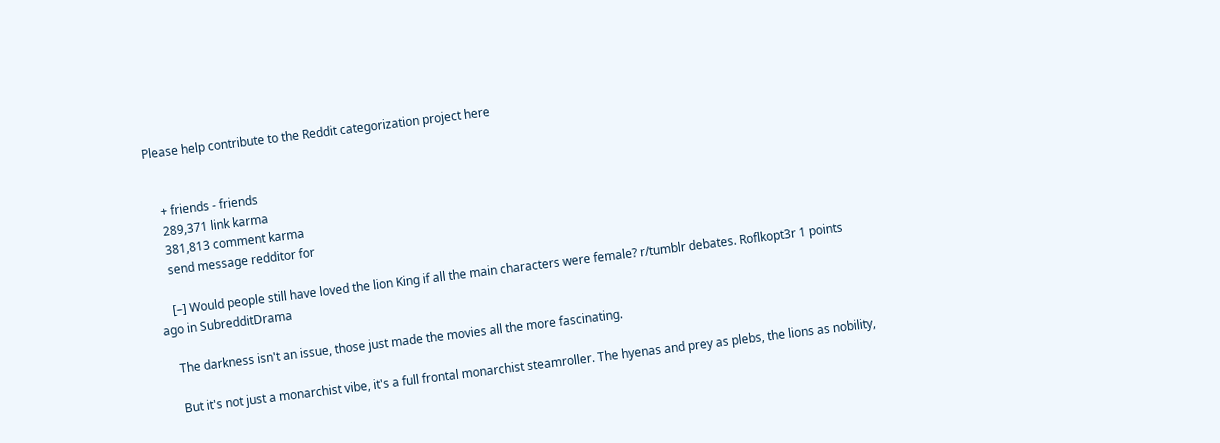Please help contribute to the Reddit categorization project here


    + friends - friends
    289,371 link karma
    381,813 comment karma
    send message redditor for

    [–] Would people still have loved the lion King if all the main characters were female? r/tumblr debates. Roflkopt3r 1 points ago in SubredditDrama

    The darkness isn't an issue, those just made the movies all the more fascinating.

    But it's not just a monarchist vibe, it's a full frontal monarchist steamroller. The hyenas and prey as plebs, the lions as nobility,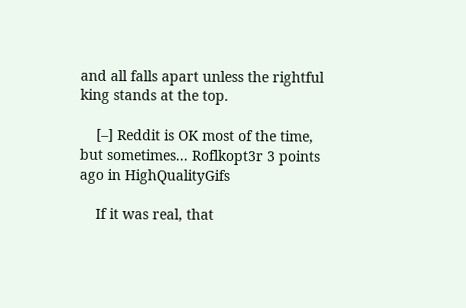and all falls apart unless the rightful king stands at the top.

    [–] Reddit is OK most of the time, but sometimes... Roflkopt3r 3 points ago in HighQualityGifs

    If it was real, that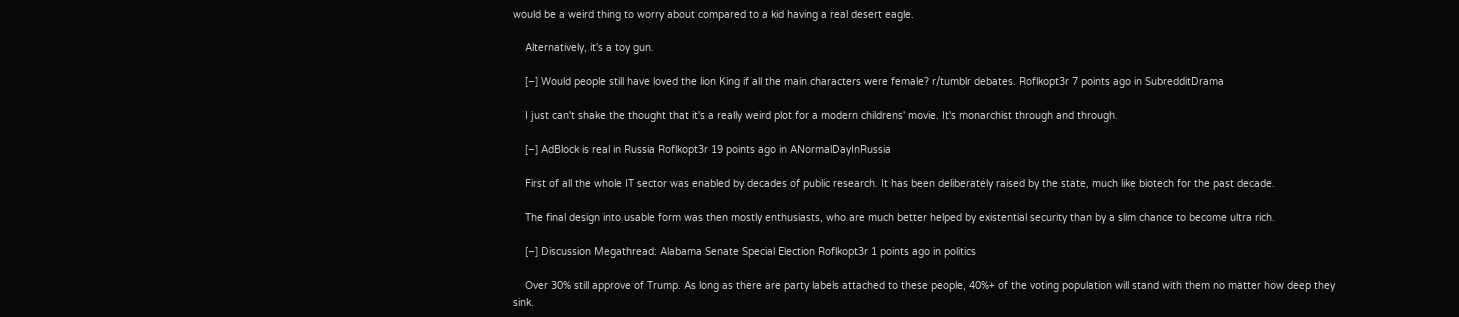would be a weird thing to worry about compared to a kid having a real desert eagle.

    Alternatively, it's a toy gun.

    [–] Would people still have loved the lion King if all the main characters were female? r/tumblr debates. Roflkopt3r 7 points ago in SubredditDrama

    I just can't shake the thought that it's a really weird plot for a modern childrens' movie. It's monarchist through and through.

    [–] AdBlock is real in Russia Roflkopt3r 19 points ago in ANormalDayInRussia

    First of all the whole IT sector was enabled by decades of public research. It has been deliberately raised by the state, much like biotech for the past decade.

    The final design into usable form was then mostly enthusiasts, who are much better helped by existential security than by a slim chance to become ultra rich.

    [–] Discussion Megathread: Alabama Senate Special Election Roflkopt3r 1 points ago in politics

    Over 30% still approve of Trump. As long as there are party labels attached to these people, 40%+ of the voting population will stand with them no matter how deep they sink.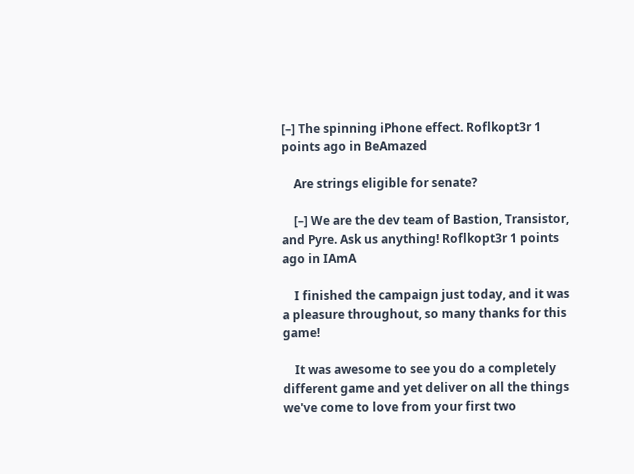[–] The spinning iPhone effect. Roflkopt3r 1 points ago in BeAmazed

    Are strings eligible for senate?

    [–] We are the dev team of Bastion, Transistor, and Pyre. Ask us anything! Roflkopt3r 1 points ago in IAmA

    I finished the campaign just today, and it was a pleasure throughout, so many thanks for this game!

    It was awesome to see you do a completely different game and yet deliver on all the things we've come to love from your first two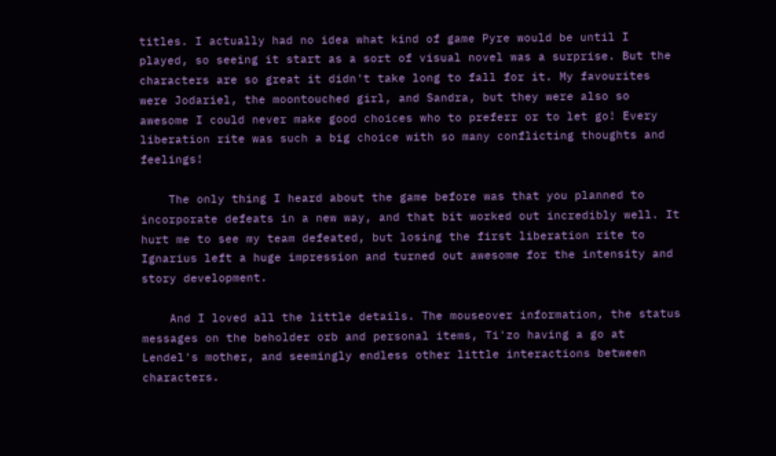titles. I actually had no idea what kind of game Pyre would be until I played, so seeing it start as a sort of visual novel was a surprise. But the characters are so great it didn't take long to fall for it. My favourites were Jodariel, the moontouched girl, and Sandra, but they were also so awesome I could never make good choices who to preferr or to let go! Every liberation rite was such a big choice with so many conflicting thoughts and feelings!

    The only thing I heard about the game before was that you planned to incorporate defeats in a new way, and that bit worked out incredibly well. It hurt me to see my team defeated, but losing the first liberation rite to Ignarius left a huge impression and turned out awesome for the intensity and story development.

    And I loved all the little details. The mouseover information, the status messages on the beholder orb and personal items, Ti'zo having a go at Lendel's mother, and seemingly endless other little interactions between characters.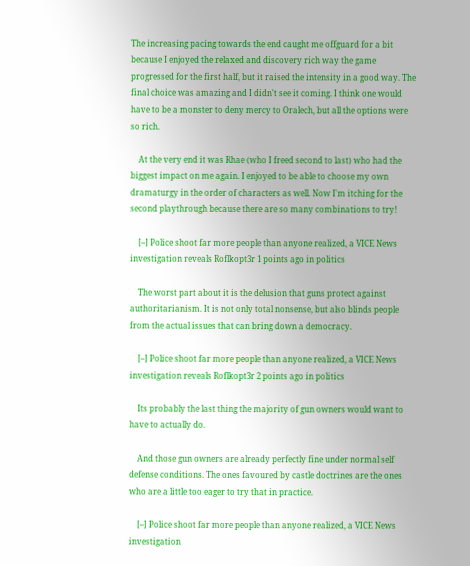The increasing pacing towards the end caught me offguard for a bit because I enjoyed the relaxed and discovery rich way the game progressed for the first half, but it raised the intensity in a good way. The final choice was amazing and I didn't see it coming. I think one would have to be a monster to deny mercy to Oralech, but all the options were so rich.

    At the very end it was Rhae (who I freed second to last) who had the biggest impact on me again. I enjoyed to be able to choose my own dramaturgy in the order of characters as well. Now I'm itching for the second playthrough because there are so many combinations to try!

    [–] Police shoot far more people than anyone realized, a VICE News investigation reveals Roflkopt3r 1 points ago in politics

    The worst part about it is the delusion that guns protect against authoritarianism. It is not only total nonsense, but also blinds people from the actual issues that can bring down a democracy.

    [–] Police shoot far more people than anyone realized, a VICE News investigation reveals Roflkopt3r 2 points ago in politics

    Its probably the last thing the majority of gun owners would want to have to actually do.

    And those gun owners are already perfectly fine under normal self defense conditions. The ones favoured by castle doctrines are the ones who are a little too eager to try that in practice.

    [–] Police shoot far more people than anyone realized, a VICE News investigation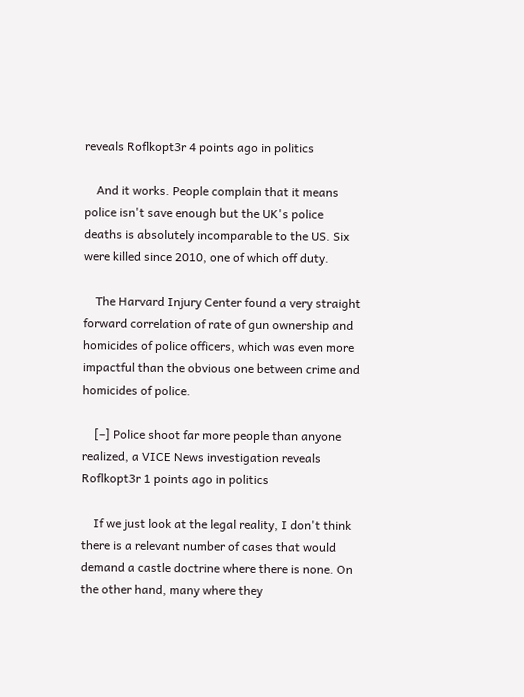reveals Roflkopt3r 4 points ago in politics

    And it works. People complain that it means police isn't save enough but the UK's police deaths is absolutely incomparable to the US. Six were killed since 2010, one of which off duty.

    The Harvard Injury Center found a very straight forward correlation of rate of gun ownership and homicides of police officers, which was even more impactful than the obvious one between crime and homicides of police.

    [–] Police shoot far more people than anyone realized, a VICE News investigation reveals Roflkopt3r 1 points ago in politics

    If we just look at the legal reality, I don't think there is a relevant number of cases that would demand a castle doctrine where there is none. On the other hand, many where they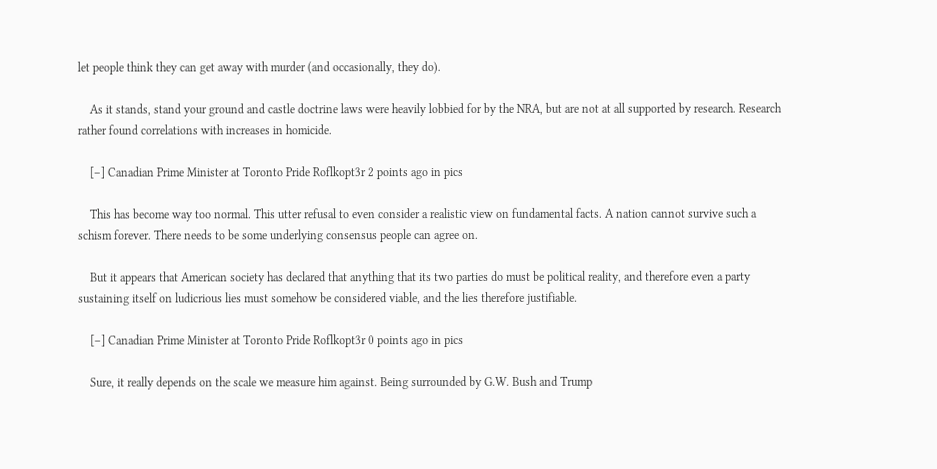let people think they can get away with murder (and occasionally, they do).

    As it stands, stand your ground and castle doctrine laws were heavily lobbied for by the NRA, but are not at all supported by research. Research rather found correlations with increases in homicide.

    [–] Canadian Prime Minister at Toronto Pride Roflkopt3r 2 points ago in pics

    This has become way too normal. This utter refusal to even consider a realistic view on fundamental facts. A nation cannot survive such a schism forever. There needs to be some underlying consensus people can agree on.

    But it appears that American society has declared that anything that its two parties do must be political reality, and therefore even a party sustaining itself on ludicrious lies must somehow be considered viable, and the lies therefore justifiable.

    [–] Canadian Prime Minister at Toronto Pride Roflkopt3r 0 points ago in pics

    Sure, it really depends on the scale we measure him against. Being surrounded by G.W. Bush and Trump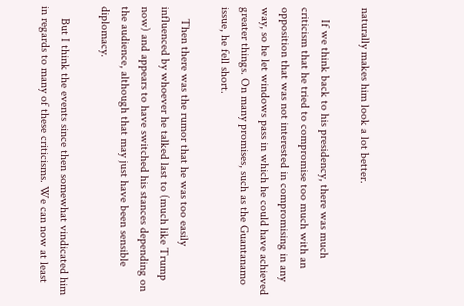naturally makes him look a lot better.

    If we think back to his presidency, there was much criticism that he tried to compromise too much with an opposition that was not interested in compromising in any way, so he let windows pass in which he could have achieved greater things. On many promises, such as the Guantanamo issue, he fell short.

    Then there was the rumor that he was too easily influenced by whoever he talked last to (much like Trump now) and appears to have switched his stances depending on the audience, although that may just have been sensible diplomacy.

    But I think the events since then somewhat vindicated him in regards to many of these criticisms. We can now at least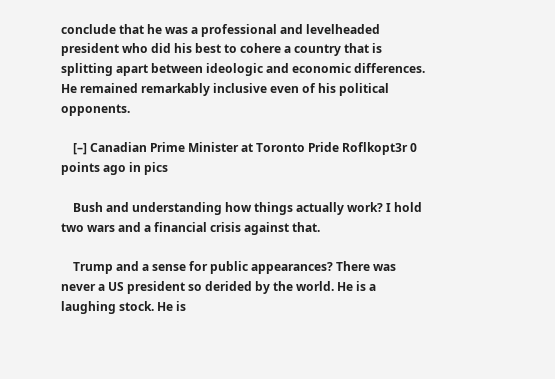conclude that he was a professional and levelheaded president who did his best to cohere a country that is splitting apart between ideologic and economic differences. He remained remarkably inclusive even of his political opponents.

    [–] Canadian Prime Minister at Toronto Pride Roflkopt3r 0 points ago in pics

    Bush and understanding how things actually work? I hold two wars and a financial crisis against that.

    Trump and a sense for public appearances? There was never a US president so derided by the world. He is a laughing stock. He is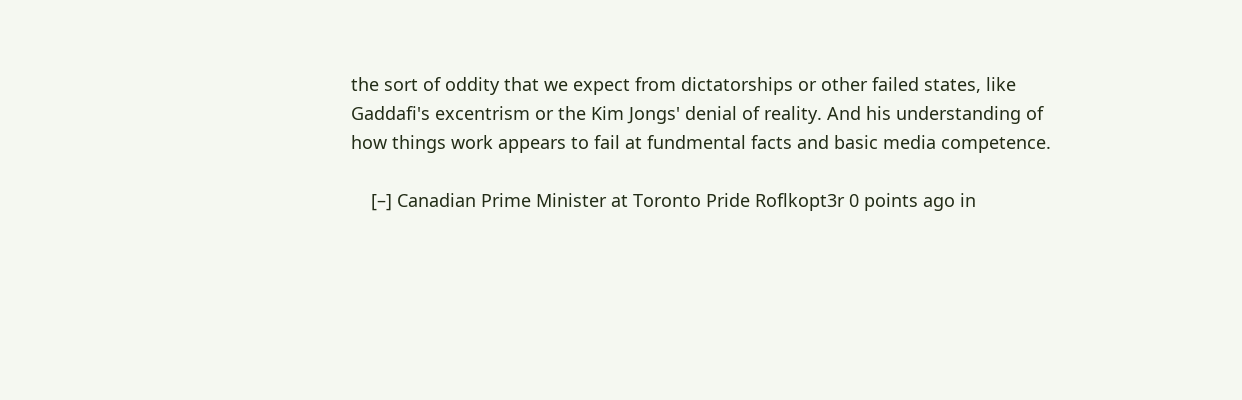the sort of oddity that we expect from dictatorships or other failed states, like Gaddafi's excentrism or the Kim Jongs' denial of reality. And his understanding of how things work appears to fail at fundmental facts and basic media competence.

    [–] Canadian Prime Minister at Toronto Pride Roflkopt3r 0 points ago in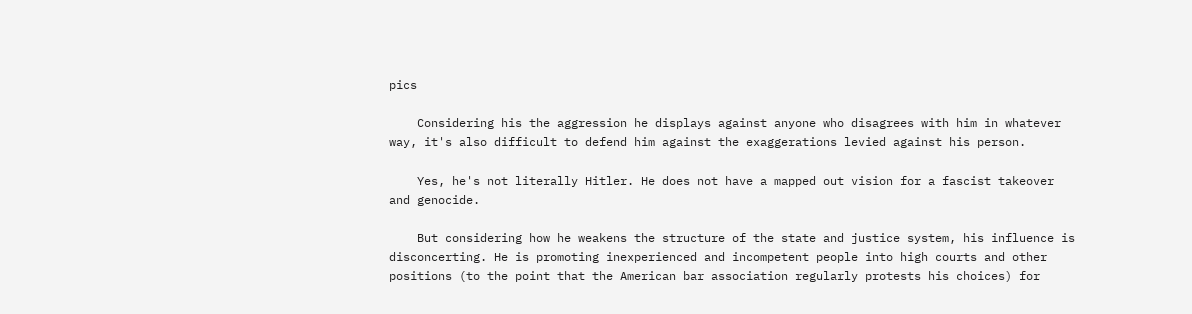pics

    Considering his the aggression he displays against anyone who disagrees with him in whatever way, it's also difficult to defend him against the exaggerations levied against his person.

    Yes, he's not literally Hitler. He does not have a mapped out vision for a fascist takeover and genocide.

    But considering how he weakens the structure of the state and justice system, his influence is disconcerting. He is promoting inexperienced and incompetent people into high courts and other positions (to the point that the American bar association regularly protests his choices) for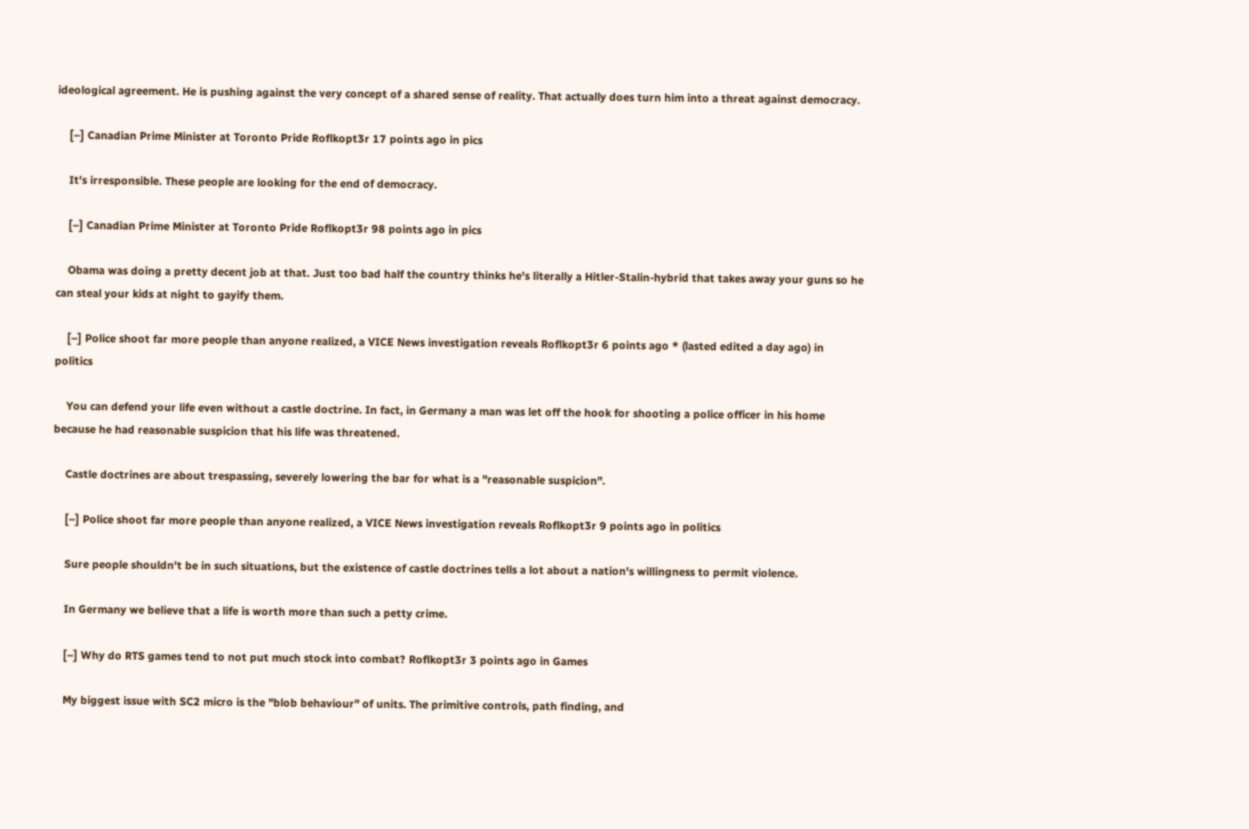ideological agreement. He is pushing against the very concept of a shared sense of reality. That actually does turn him into a threat against democracy.

    [–] Canadian Prime Minister at Toronto Pride Roflkopt3r 17 points ago in pics

    It's irresponsible. These people are looking for the end of democracy.

    [–] Canadian Prime Minister at Toronto Pride Roflkopt3r 98 points ago in pics

    Obama was doing a pretty decent job at that. Just too bad half the country thinks he's literally a Hitler-Stalin-hybrid that takes away your guns so he can steal your kids at night to gayify them.

    [–] Police shoot far more people than anyone realized, a VICE News investigation reveals Roflkopt3r 6 points ago * (lasted edited a day ago) in politics

    You can defend your life even without a castle doctrine. In fact, in Germany a man was let off the hook for shooting a police officer in his home because he had reasonable suspicion that his life was threatened.

    Castle doctrines are about trespassing, severely lowering the bar for what is a "reasonable suspicion".

    [–] Police shoot far more people than anyone realized, a VICE News investigation reveals Roflkopt3r 9 points ago in politics

    Sure people shouldn't be in such situations, but the existence of castle doctrines tells a lot about a nation's willingness to permit violence.

    In Germany we believe that a life is worth more than such a petty crime.

    [–] Why do RTS games tend to not put much stock into combat? Roflkopt3r 3 points ago in Games

    My biggest issue with SC2 micro is the "blob behaviour" of units. The primitive controls, path finding, and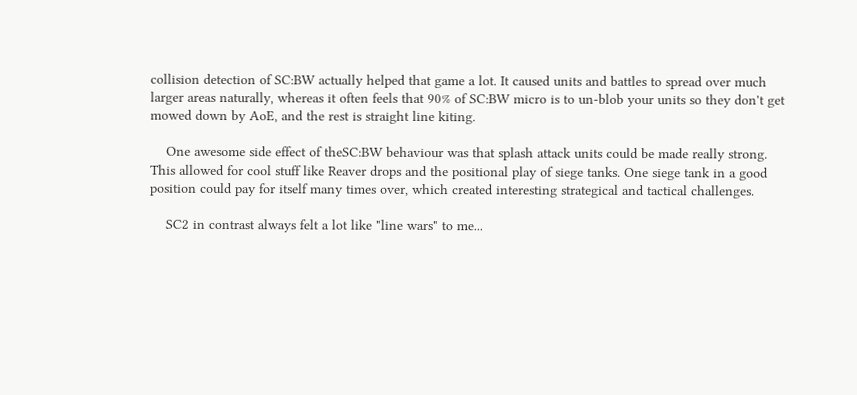collision detection of SC:BW actually helped that game a lot. It caused units and battles to spread over much larger areas naturally, whereas it often feels that 90% of SC:BW micro is to un-blob your units so they don't get mowed down by AoE, and the rest is straight line kiting.

    One awesome side effect of theSC:BW behaviour was that splash attack units could be made really strong. This allowed for cool stuff like Reaver drops and the positional play of siege tanks. One siege tank in a good position could pay for itself many times over, which created interesting strategical and tactical challenges.

    SC2 in contrast always felt a lot like "line wars" to me...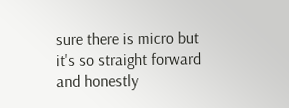sure there is micro but it's so straight forward and honestly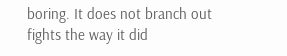boring. It does not branch out fights the way it did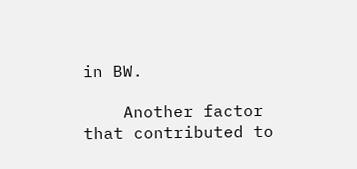in BW.

    Another factor that contributed to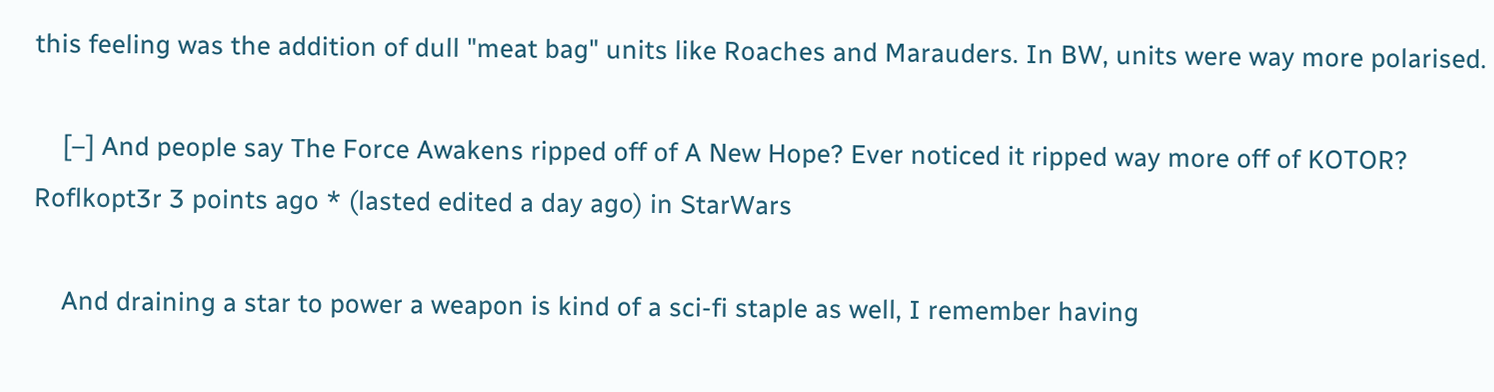this feeling was the addition of dull "meat bag" units like Roaches and Marauders. In BW, units were way more polarised.

    [–] And people say The Force Awakens ripped off of A New Hope? Ever noticed it ripped way more off of KOTOR? Roflkopt3r 3 points ago * (lasted edited a day ago) in StarWars

    And draining a star to power a weapon is kind of a sci-fi staple as well, I remember having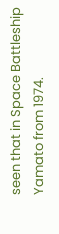seen that in Space Battleship Yamato from 1974.